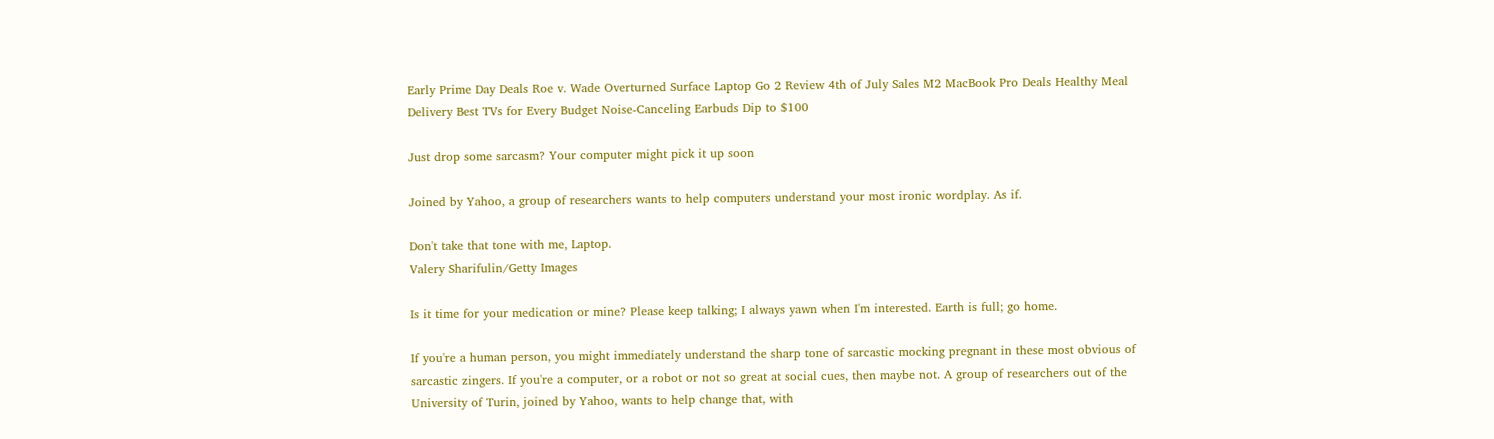Early Prime Day Deals Roe v. Wade Overturned Surface Laptop Go 2 Review 4th of July Sales M2 MacBook Pro Deals Healthy Meal Delivery Best TVs for Every Budget Noise-Canceling Earbuds Dip to $100

Just drop some sarcasm? Your computer might pick it up soon

Joined by Yahoo, a group of researchers wants to help computers understand your most ironic wordplay. As if.

Don't take that tone with me, Laptop.
Valery Sharifulin/Getty Images

Is it time for your medication or mine? Please keep talking; I always yawn when I'm interested. Earth is full; go home.

If you're a human person, you might immediately understand the sharp tone of sarcastic mocking pregnant in these most obvious of sarcastic zingers. If you're a computer, or a robot or not so great at social cues, then maybe not. A group of researchers out of the University of Turin, joined by Yahoo, wants to help change that, with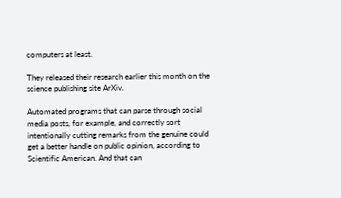computers at least.

They released their research earlier this month on the science publishing site ArXiv.

Automated programs that can parse through social media posts, for example, and correctly sort intentionally cutting remarks from the genuine could get a better handle on public opinion, according to Scientific American. And that can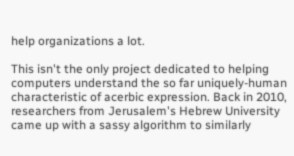help organizations a lot.

This isn't the only project dedicated to helping computers understand the so far uniquely-human characteristic of acerbic expression. Back in 2010, researchers from Jerusalem's Hebrew University came up with a sassy algorithm to similarly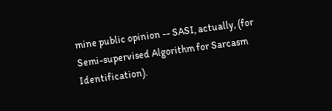mine public opinion -- SASI, actually, (for Semi-supervised Algorithm for Sarcasm Identification).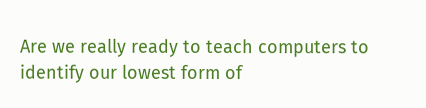Are we really ready to teach computers to identify our lowest form of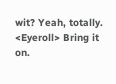wit? Yeah, totally. <Eyeroll> Bring it on.